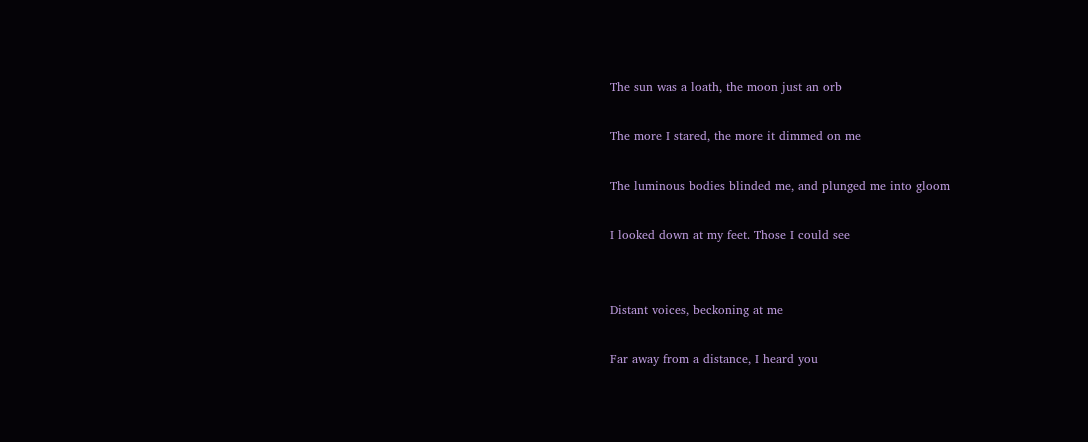The sun was a loath, the moon just an orb

The more I stared, the more it dimmed on me

The luminous bodies blinded me, and plunged me into gloom

I looked down at my feet. Those I could see


Distant voices, beckoning at me

Far away from a distance, I heard you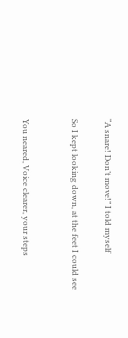“A snare! Don’t move!” I told myself

So I kept looking down, at the feet I could see


You neared, Voice clearer, your steps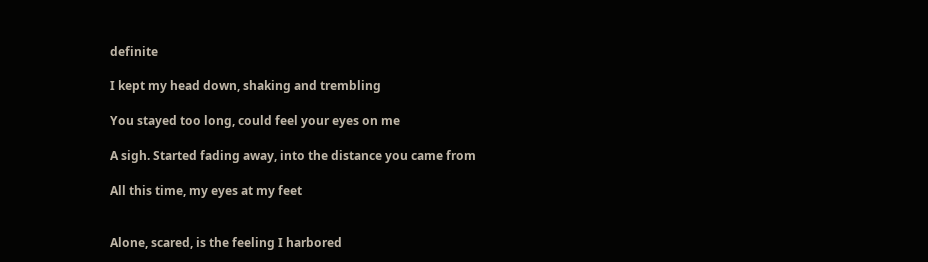definite

I kept my head down, shaking and trembling

You stayed too long, could feel your eyes on me

A sigh. Started fading away, into the distance you came from

All this time, my eyes at my feet


Alone, scared, is the feeling I harbored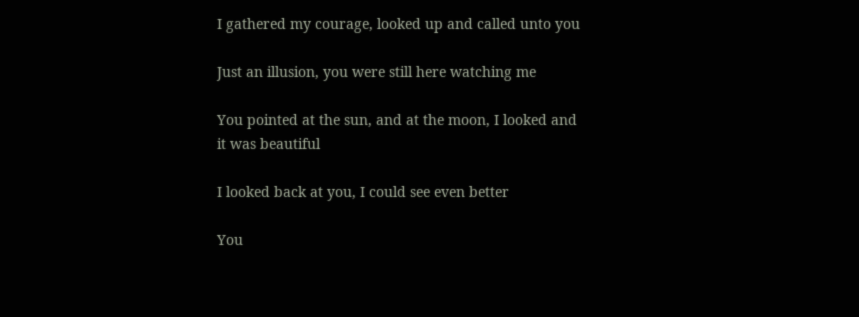I gathered my courage, looked up and called unto you

Just an illusion, you were still here watching me

You pointed at the sun, and at the moon, I looked and it was beautiful

I looked back at you, I could see even better

You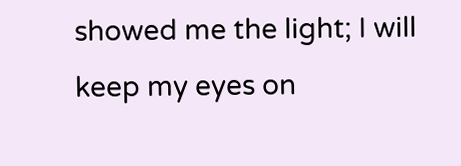showed me the light; I will keep my eyes on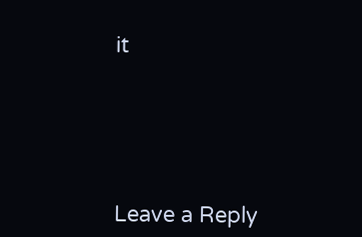it






Leave a Reply